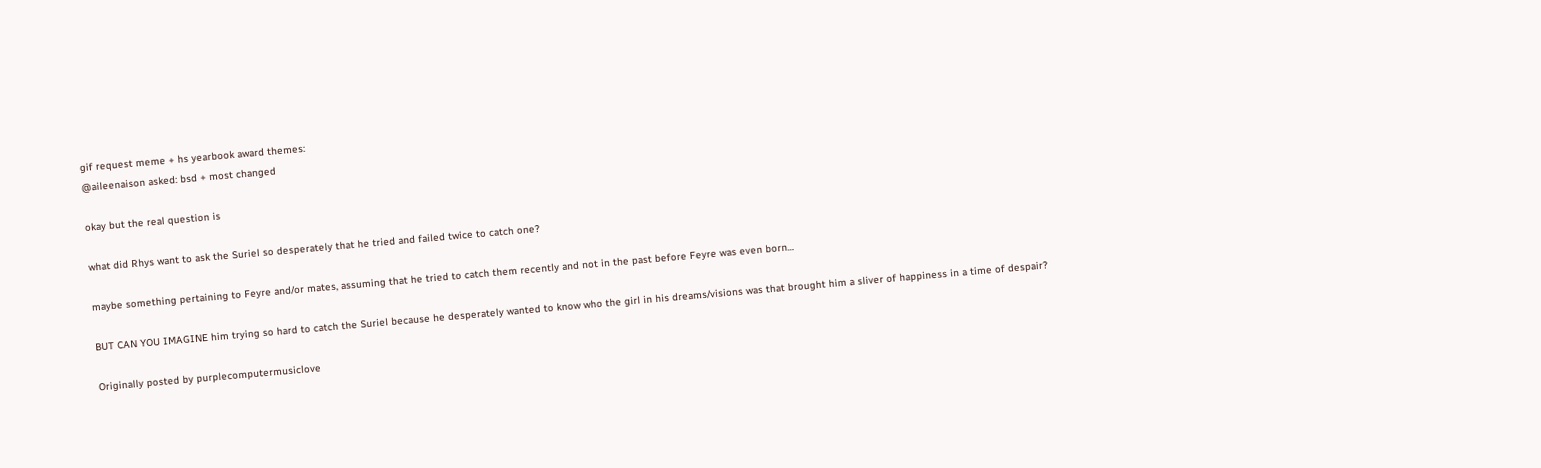gif request meme + hs yearbook award themes:
@aileenaison asked: bsd + most changed

okay but the real question is

what did Rhys want to ask the Suriel so desperately that he tried and failed twice to catch one?

maybe something pertaining to Feyre and/or mates, assuming that he tried to catch them recently and not in the past before Feyre was even born…

BUT CAN YOU IMAGINE him trying so hard to catch the Suriel because he desperately wanted to know who the girl in his dreams/visions was that brought him a sliver of happiness in a time of despair?

Originally posted by purplecomputermusiclove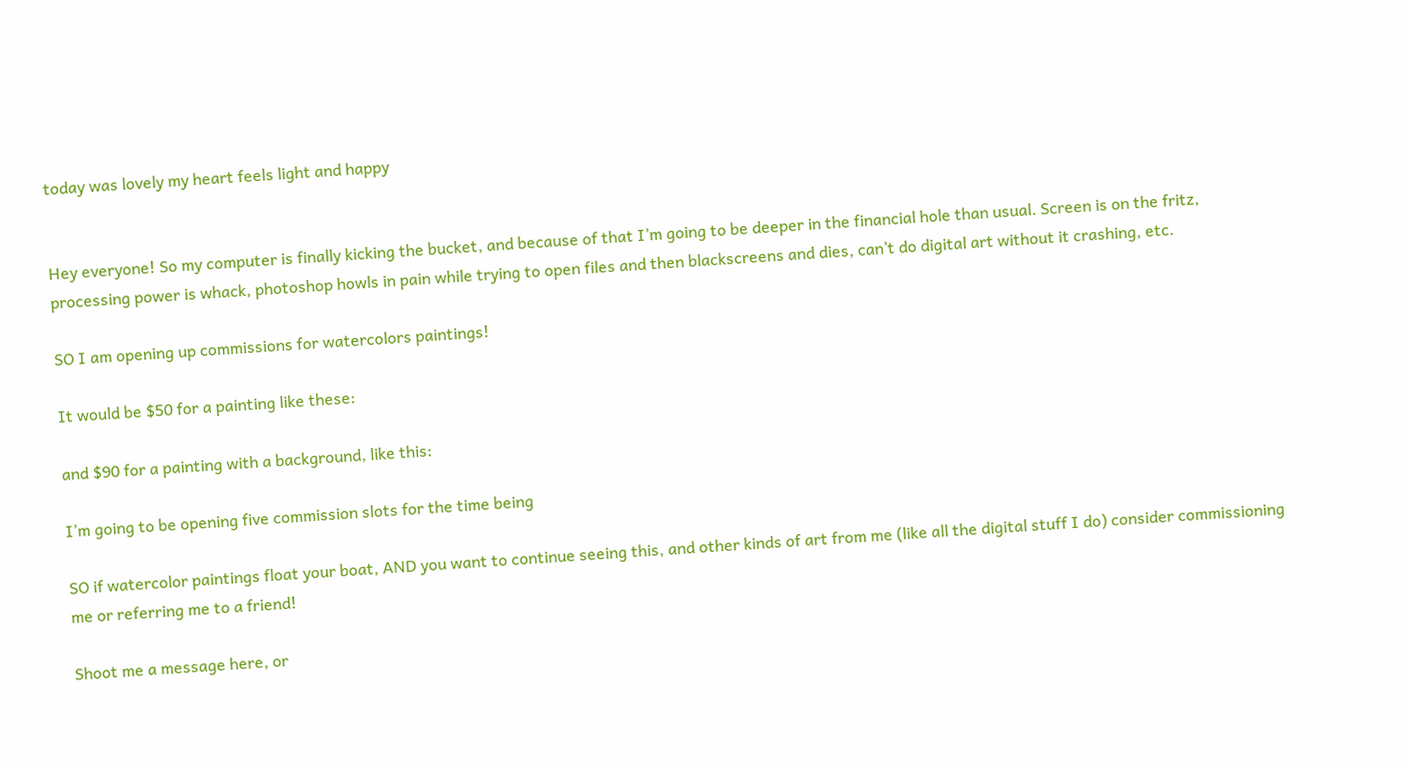today was lovely my heart feels light and happy


Hey everyone! So my computer is finally kicking the bucket, and because of that I’m going to be deeper in the financial hole than usual. Screen is on the fritz, processing power is whack, photoshop howls in pain while trying to open files and then blackscreens and dies, can’t do digital art without it crashing, etc.

SO I am opening up commissions for watercolors paintings!

It would be $50 for a painting like these:

and $90 for a painting with a background, like this:

I’m going to be opening five commission slots for the time being

SO if watercolor paintings float your boat, AND you want to continue seeing this, and other kinds of art from me (like all the digital stuff I do) consider commissioning me or referring me to a friend!

Shoot me a message here, or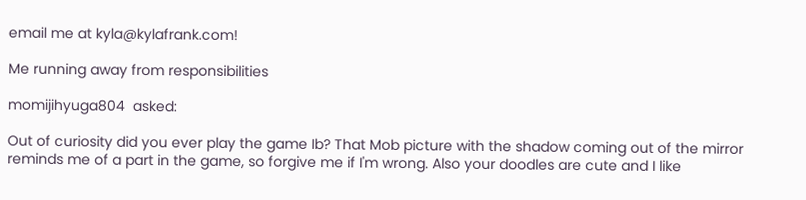email me at kyla@kylafrank.com!

Me running away from responsibilities

momijihyuga804  asked:

Out of curiosity did you ever play the game Ib? That Mob picture with the shadow coming out of the mirror reminds me of a part in the game, so forgive me if I'm wrong. Also your doodles are cute and I like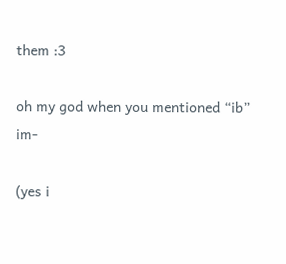them :3

oh my god when you mentioned “ib” im-

(yes i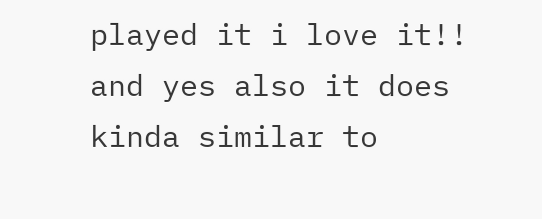played it i love it!! and yes also it does kinda similar to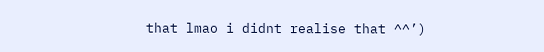that lmao i didnt realise that ^^’)